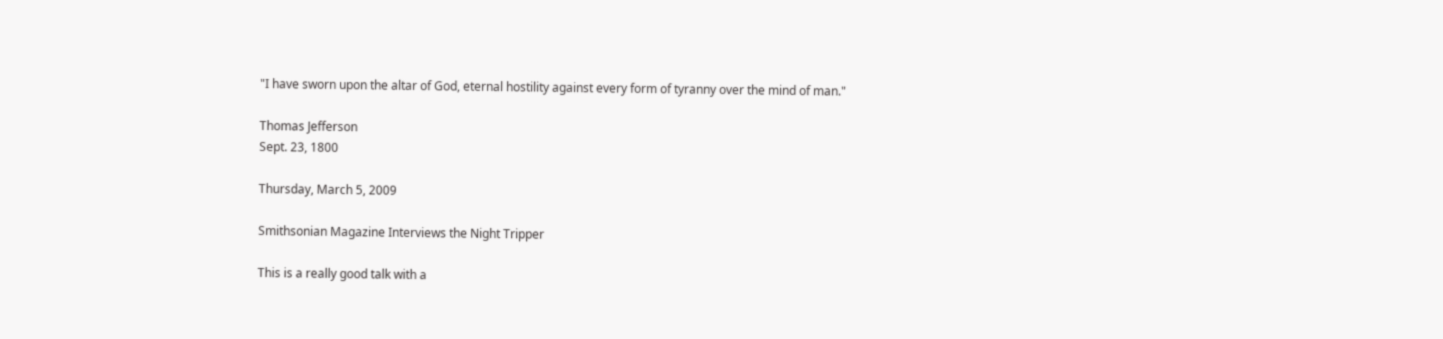"I have sworn upon the altar of God, eternal hostility against every form of tyranny over the mind of man."

Thomas Jefferson
Sept. 23, 1800

Thursday, March 5, 2009

Smithsonian Magazine Interviews the Night Tripper

This is a really good talk with a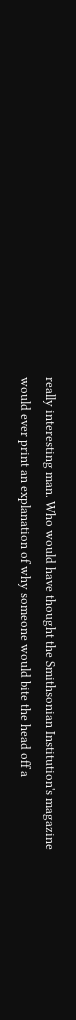really interesting man. Who would have thought the Smithsonian Institution's magazine would ever print an explanation of why someone would bite the head off a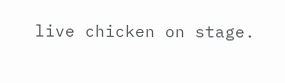live chicken on stage.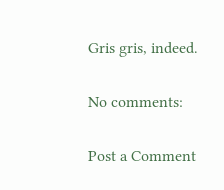Gris gris, indeed.

No comments:

Post a Comment